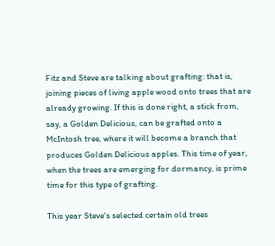Fitz and Steve are talking about grafting: that is, joining pieces of living apple wood onto trees that are already growing. If this is done right, a stick from, say, a Golden Delicious, can be grafted onto a McIntosh tree, where it will become a branch that produces Golden Delicious apples. This time of year, when the trees are emerging for dormancy, is prime time for this type of grafting.

This year Steve's selected certain old trees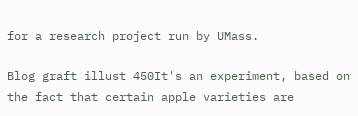for a research project run by UMass.

Blog graft illust 450It's an experiment, based on the fact that certain apple varieties are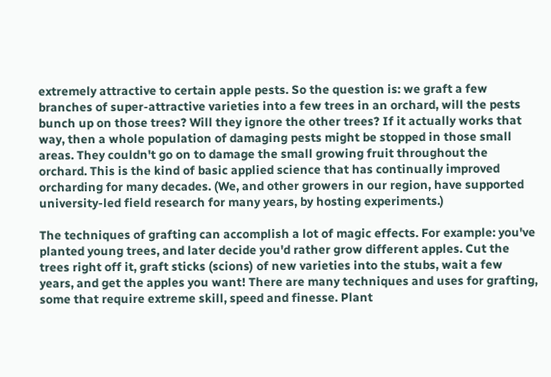extremely attractive to certain apple pests. So the question is: we graft a few branches of super-attractive varieties into a few trees in an orchard, will the pests bunch up on those trees? Will they ignore the other trees? If it actually works that way, then a whole population of damaging pests might be stopped in those small areas. They couldn't go on to damage the small growing fruit throughout the orchard. This is the kind of basic applied science that has continually improved orcharding for many decades. (We, and other growers in our region, have supported university-led field research for many years, by hosting experiments.)

The techniques of grafting can accomplish a lot of magic effects. For example: you've planted young trees, and later decide you'd rather grow different apples. Cut the trees right off it, graft sticks (scions) of new varieties into the stubs, wait a few years, and get the apples you want! There are many techniques and uses for grafting, some that require extreme skill, speed and finesse. Plant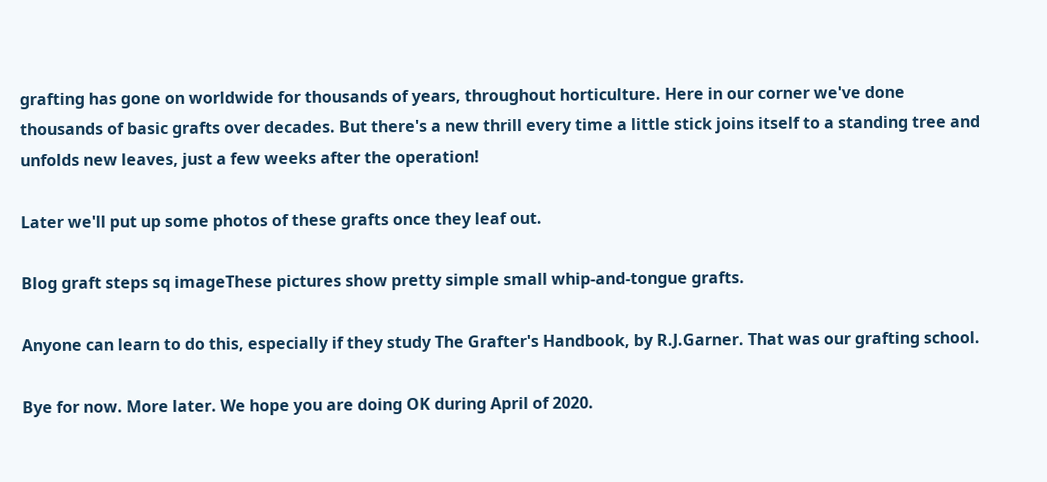grafting has gone on worldwide for thousands of years, throughout horticulture. Here in our corner we've done thousands of basic grafts over decades. But there's a new thrill every time a little stick joins itself to a standing tree and unfolds new leaves, just a few weeks after the operation!

Later we'll put up some photos of these grafts once they leaf out.

Blog graft steps sq imageThese pictures show pretty simple small whip-and-tongue grafts.

Anyone can learn to do this, especially if they study The Grafter's Handbook, by R.J.Garner. That was our grafting school.

Bye for now. More later. We hope you are doing OK during April of 2020.